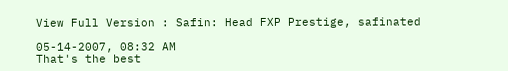View Full Version : Safin: Head FXP Prestige, safinated

05-14-2007, 08:32 AM
That's the best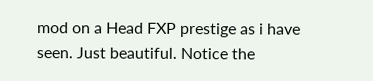mod on a Head FXP prestige as i have seen. Just beautiful. Notice the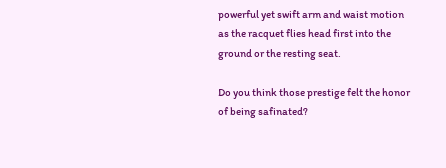powerful yet swift arm and waist motion as the racquet flies head first into the ground or the resting seat.

Do you think those prestige felt the honor of being safinated?